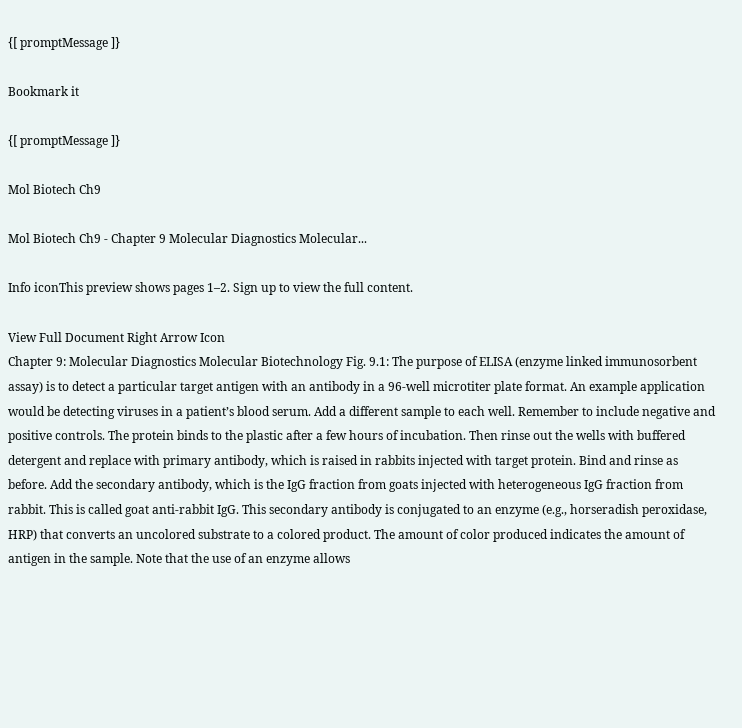{[ promptMessage ]}

Bookmark it

{[ promptMessage ]}

Mol Biotech Ch9

Mol Biotech Ch9 - Chapter 9 Molecular Diagnostics Molecular...

Info iconThis preview shows pages 1–2. Sign up to view the full content.

View Full Document Right Arrow Icon
Chapter 9: Molecular Diagnostics Molecular Biotechnology Fig. 9.1: The purpose of ELISA (enzyme linked immunosorbent assay) is to detect a particular target antigen with an antibody in a 96-well microtiter plate format. An example application would be detecting viruses in a patient’s blood serum. Add a different sample to each well. Remember to include negative and positive controls. The protein binds to the plastic after a few hours of incubation. Then rinse out the wells with buffered detergent and replace with primary antibody, which is raised in rabbits injected with target protein. Bind and rinse as before. Add the secondary antibody, which is the IgG fraction from goats injected with heterogeneous IgG fraction from rabbit. This is called goat anti-rabbit IgG. This secondary antibody is conjugated to an enzyme (e.g., horseradish peroxidase, HRP) that converts an uncolored substrate to a colored product. The amount of color produced indicates the amount of antigen in the sample. Note that the use of an enzyme allows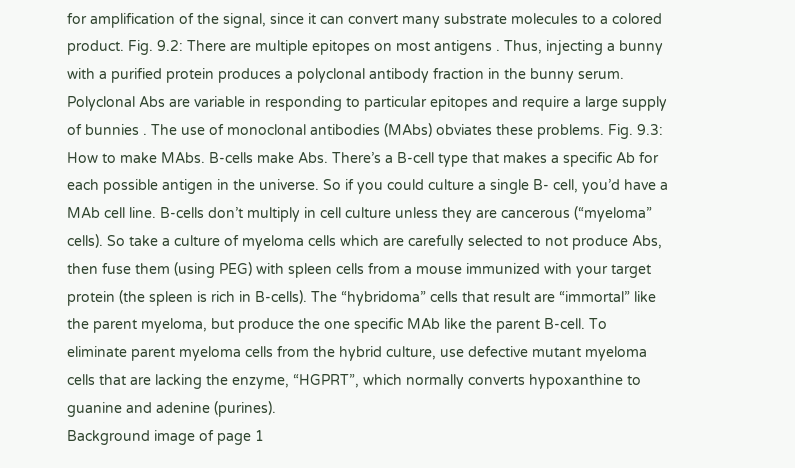for amplification of the signal, since it can convert many substrate molecules to a colored product. Fig. 9.2: There are multiple epitopes on most antigens . Thus, injecting a bunny with a purified protein produces a polyclonal antibody fraction in the bunny serum. Polyclonal Abs are variable in responding to particular epitopes and require a large supply of bunnies . The use of monoclonal antibodies (MAbs) obviates these problems. Fig. 9.3: How to make MAbs. B-cells make Abs. There’s a B-cell type that makes a specific Ab for each possible antigen in the universe. So if you could culture a single B- cell, you’d have a MAb cell line. B-cells don’t multiply in cell culture unless they are cancerous (“myeloma” cells). So take a culture of myeloma cells which are carefully selected to not produce Abs, then fuse them (using PEG) with spleen cells from a mouse immunized with your target protein (the spleen is rich in B-cells). The “hybridoma” cells that result are “immortal” like the parent myeloma, but produce the one specific MAb like the parent B-cell. To eliminate parent myeloma cells from the hybrid culture, use defective mutant myeloma cells that are lacking the enzyme, “HGPRT”, which normally converts hypoxanthine to guanine and adenine (purines).
Background image of page 1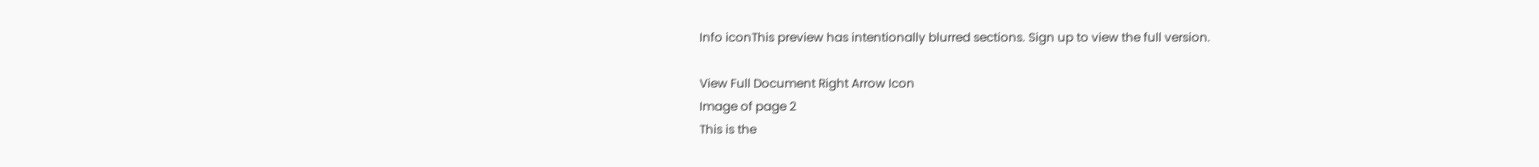Info iconThis preview has intentionally blurred sections. Sign up to view the full version.

View Full Document Right Arrow Icon
Image of page 2
This is the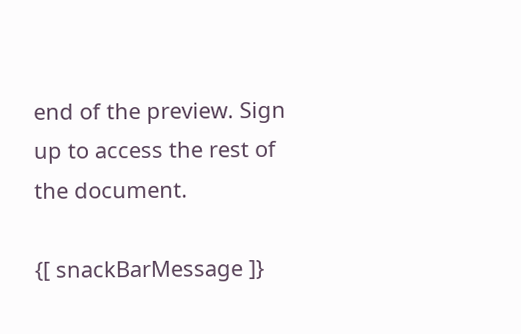end of the preview. Sign up to access the rest of the document.

{[ snackBarMessage ]}